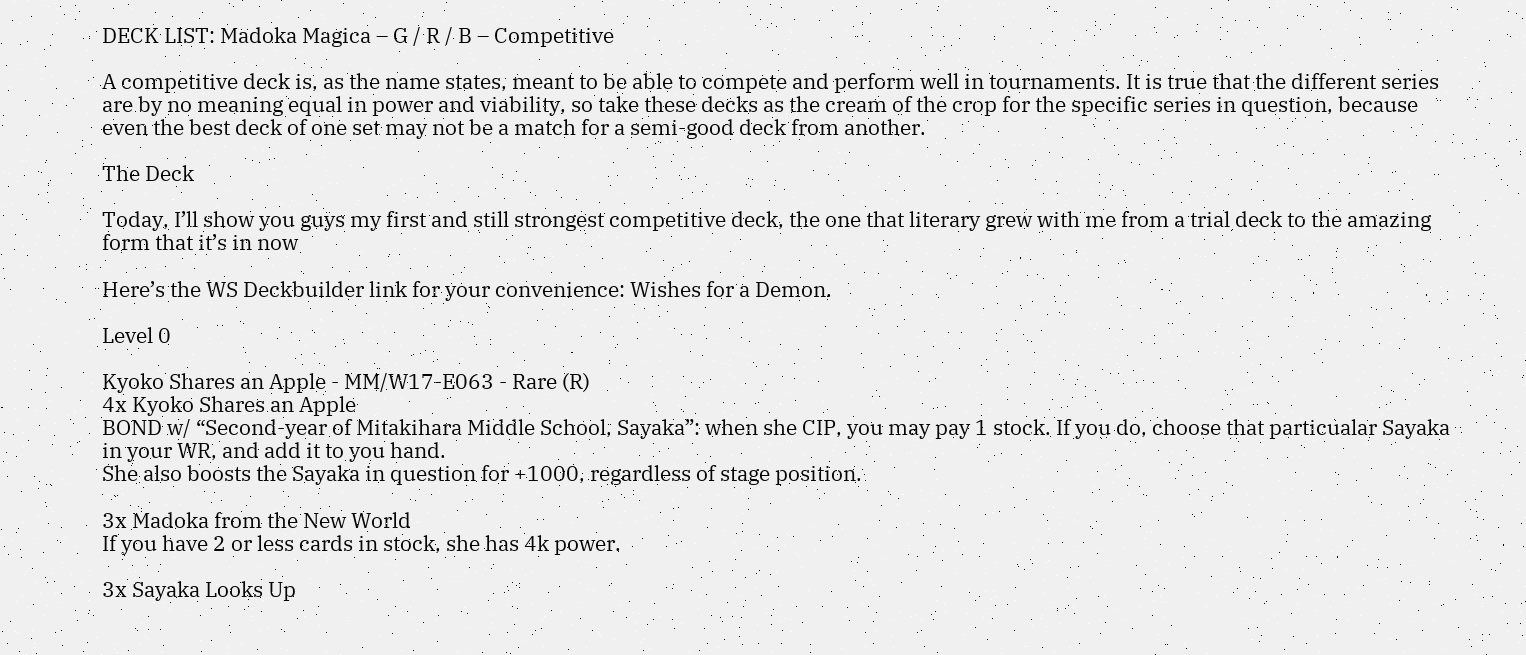DECK LIST: Madoka Magica – G / R / B – Competitive

A competitive deck is, as the name states, meant to be able to compete and perform well in tournaments. It is true that the different series are by no meaning equal in power and viability, so take these decks as the cream of the crop for the specific series in question, because even the best deck of one set may not be a match for a semi-good deck from another.

The Deck

Today, I’ll show you guys my first and still strongest competitive deck, the one that literary grew with me from a trial deck to the amazing form that it’s in now

Here’s the WS Deckbuilder link for your convenience: Wishes for a Demon.

Level 0

Kyoko Shares an Apple - MM/W17-E063 - Rare (R)
4x Kyoko Shares an Apple
BOND w/ “Second-year of Mitakihara Middle School, Sayaka”: when she CIP, you may pay 1 stock. If you do, choose that particualar Sayaka in your WR, and add it to you hand.
She also boosts the Sayaka in question for +1000, regardless of stage position.

3x Madoka from the New World
If you have 2 or less cards in stock, she has 4k power.

3x Sayaka Looks Up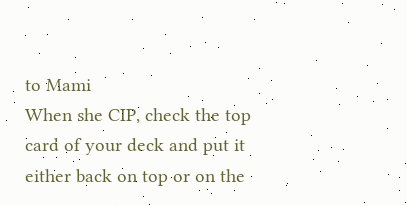to Mami
When she CIP, check the top card of your deck and put it either back on top or on the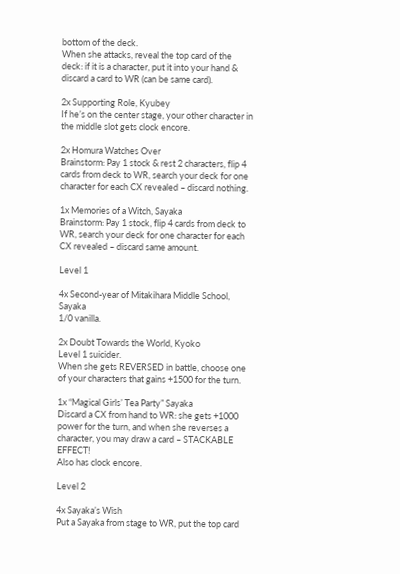bottom of the deck.
When she attacks, reveal the top card of the deck: if it is a character, put it into your hand & discard a card to WR (can be same card).

2x Supporting Role, Kyubey
If he’s on the center stage, your other character in the middle slot gets clock encore.

2x Homura Watches Over
Brainstorm: Pay 1 stock & rest 2 characters, flip 4 cards from deck to WR, search your deck for one character for each CX revealed – discard nothing.

1x Memories of a Witch, Sayaka
Brainstorm: Pay 1 stock, flip 4 cards from deck to WR, search your deck for one character for each CX revealed – discard same amount.

Level 1

4x Second-year of Mitakihara Middle School, Sayaka
1/0 vanilla.

2x Doubt Towards the World, Kyoko
Level 1 suicider.
When she gets REVERSED in battle, choose one of your characters that gains +1500 for the turn.

1x “Magical Girls’ Tea Party” Sayaka
Discard a CX from hand to WR: she gets +1000 power for the turn, and when she reverses a character, you may draw a card – STACKABLE EFFECT!
Also has clock encore.

Level 2

4x Sayaka’s Wish
Put a Sayaka from stage to WR, put the top card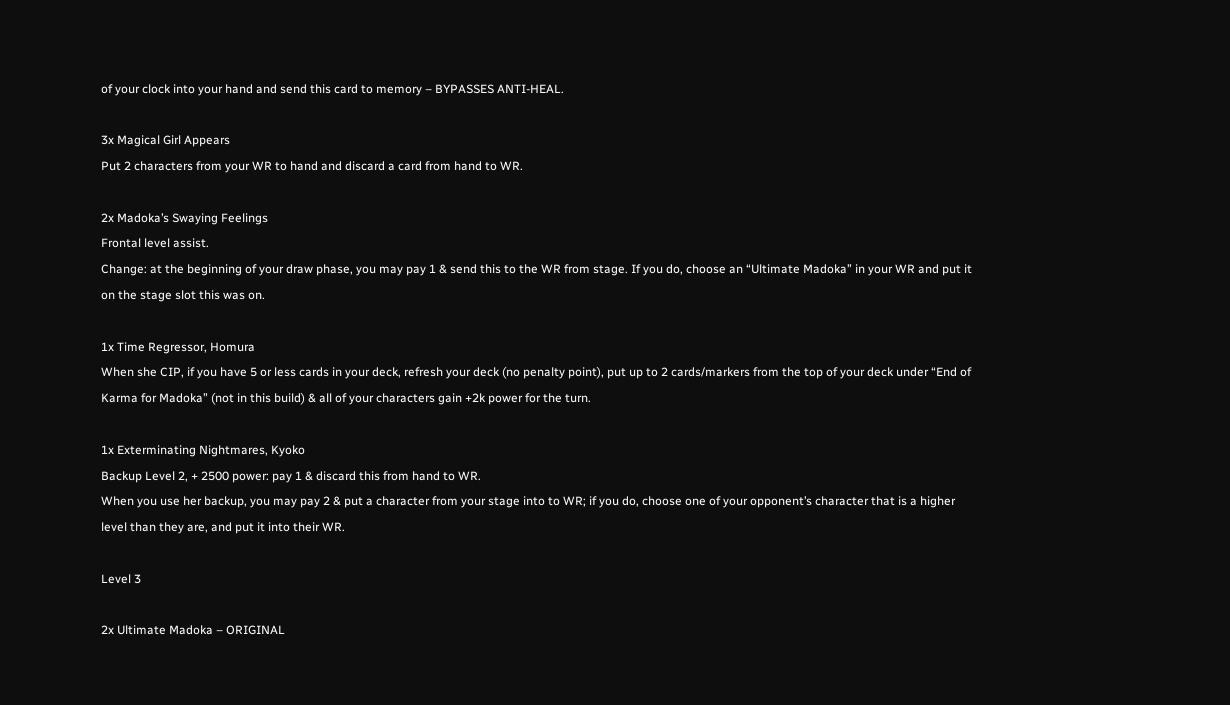of your clock into your hand and send this card to memory – BYPASSES ANTI-HEAL.

3x Magical Girl Appears
Put 2 characters from your WR to hand and discard a card from hand to WR.

2x Madoka’s Swaying Feelings
Frontal level assist.
Change: at the beginning of your draw phase, you may pay 1 & send this to the WR from stage. If you do, choose an “Ultimate Madoka” in your WR and put it on the stage slot this was on.

1x Time Regressor, Homura
When she CIP, if you have 5 or less cards in your deck, refresh your deck (no penalty point), put up to 2 cards/markers from the top of your deck under “End of Karma for Madoka” (not in this build) & all of your characters gain +2k power for the turn.

1x Exterminating Nightmares, Kyoko
Backup Level 2, + 2500 power: pay 1 & discard this from hand to WR.
When you use her backup, you may pay 2 & put a character from your stage into to WR; if you do, choose one of your opponent’s character that is a higher level than they are, and put it into their WR.

Level 3

2x Ultimate Madoka – ORIGINAL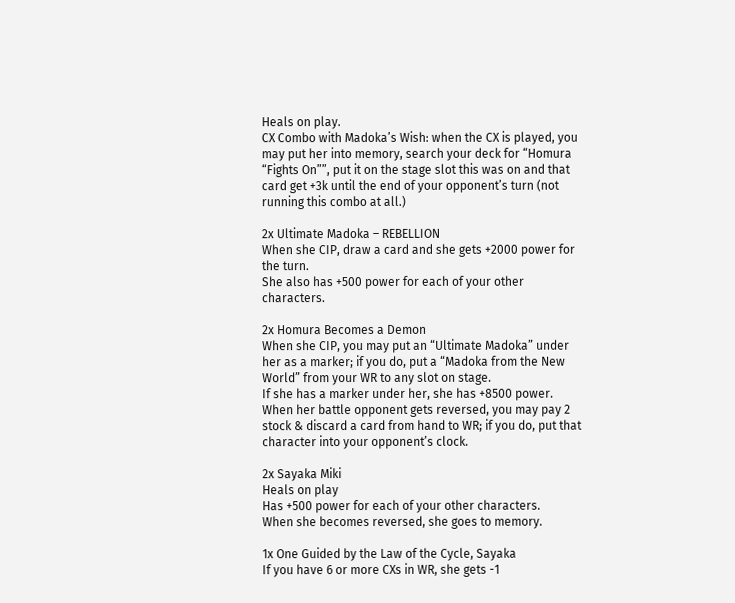Heals on play.
CX Combo with Madoka’s Wish: when the CX is played, you may put her into memory, search your deck for “Homura “Fights On””, put it on the stage slot this was on and that card get +3k until the end of your opponent’s turn (not running this combo at all.)

2x Ultimate Madoka – REBELLION
When she CIP, draw a card and she gets +2000 power for the turn.
She also has +500 power for each of your other characters.

2x Homura Becomes a Demon
When she CIP, you may put an “Ultimate Madoka” under her as a marker; if you do, put a “Madoka from the New World” from your WR to any slot on stage.
If she has a marker under her, she has +8500 power.
When her battle opponent gets reversed, you may pay 2 stock & discard a card from hand to WR; if you do, put that character into your opponent’s clock.

2x Sayaka Miki
Heals on play
Has +500 power for each of your other characters.
When she becomes reversed, she goes to memory.

1x One Guided by the Law of the Cycle, Sayaka
If you have 6 or more CXs in WR, she gets -1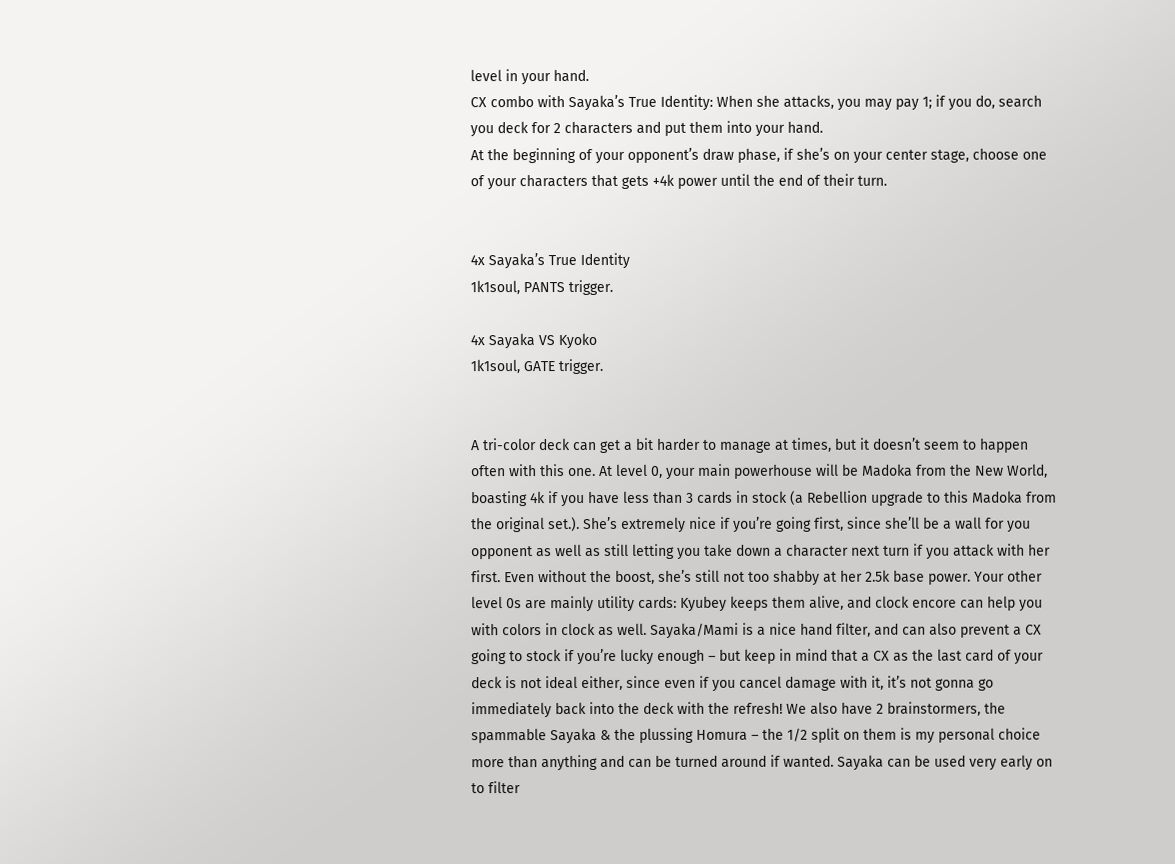level in your hand.
CX combo with Sayaka’s True Identity: When she attacks, you may pay 1; if you do, search you deck for 2 characters and put them into your hand.
At the beginning of your opponent’s draw phase, if she’s on your center stage, choose one of your characters that gets +4k power until the end of their turn.


4x Sayaka’s True Identity
1k1soul, PANTS trigger.

4x Sayaka VS Kyoko
1k1soul, GATE trigger.


A tri-color deck can get a bit harder to manage at times, but it doesn’t seem to happen often with this one. At level 0, your main powerhouse will be Madoka from the New World, boasting 4k if you have less than 3 cards in stock (a Rebellion upgrade to this Madoka from the original set.). She’s extremely nice if you’re going first, since she’ll be a wall for you opponent as well as still letting you take down a character next turn if you attack with her first. Even without the boost, she’s still not too shabby at her 2.5k base power. Your other level 0s are mainly utility cards: Kyubey keeps them alive, and clock encore can help you with colors in clock as well. Sayaka/Mami is a nice hand filter, and can also prevent a CX going to stock if you’re lucky enough – but keep in mind that a CX as the last card of your deck is not ideal either, since even if you cancel damage with it, it’s not gonna go immediately back into the deck with the refresh! We also have 2 brainstormers, the spammable Sayaka & the plussing Homura – the 1/2 split on them is my personal choice more than anything and can be turned around if wanted. Sayaka can be used very early on to filter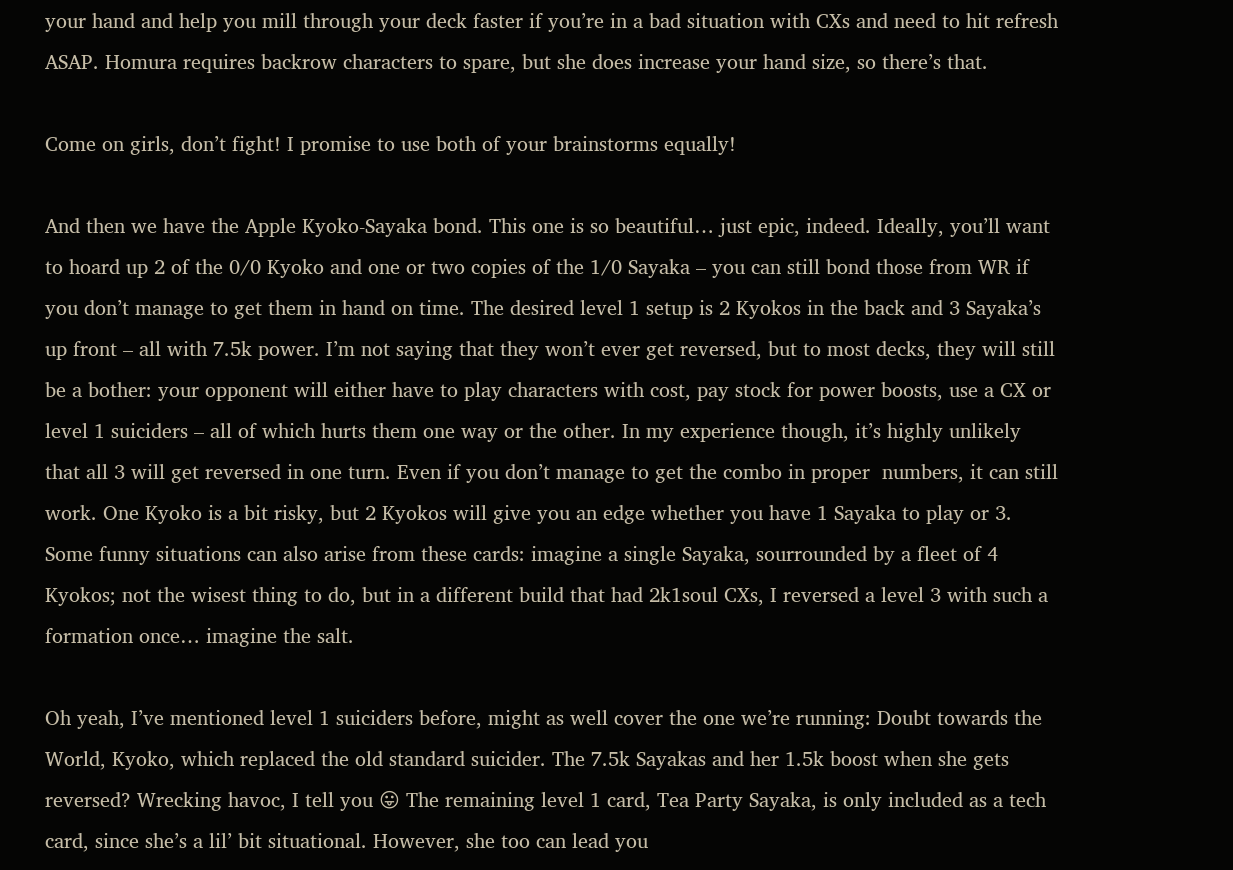your hand and help you mill through your deck faster if you’re in a bad situation with CXs and need to hit refresh ASAP. Homura requires backrow characters to spare, but she does increase your hand size, so there’s that.

Come on girls, don’t fight! I promise to use both of your brainstorms equally!

And then we have the Apple Kyoko-Sayaka bond. This one is so beautiful… just epic, indeed. Ideally, you’ll want to hoard up 2 of the 0/0 Kyoko and one or two copies of the 1/0 Sayaka – you can still bond those from WR if you don’t manage to get them in hand on time. The desired level 1 setup is 2 Kyokos in the back and 3 Sayaka’s up front – all with 7.5k power. I’m not saying that they won’t ever get reversed, but to most decks, they will still be a bother: your opponent will either have to play characters with cost, pay stock for power boosts, use a CX or level 1 suiciders – all of which hurts them one way or the other. In my experience though, it’s highly unlikely that all 3 will get reversed in one turn. Even if you don’t manage to get the combo in proper  numbers, it can still work. One Kyoko is a bit risky, but 2 Kyokos will give you an edge whether you have 1 Sayaka to play or 3. Some funny situations can also arise from these cards: imagine a single Sayaka, sourrounded by a fleet of 4 Kyokos; not the wisest thing to do, but in a different build that had 2k1soul CXs, I reversed a level 3 with such a formation once… imagine the salt.

Oh yeah, I’ve mentioned level 1 suiciders before, might as well cover the one we’re running: Doubt towards the World, Kyoko, which replaced the old standard suicider. The 7.5k Sayakas and her 1.5k boost when she gets reversed? Wrecking havoc, I tell you 😛 The remaining level 1 card, Tea Party Sayaka, is only included as a tech card, since she’s a lil’ bit situational. However, she too can lead you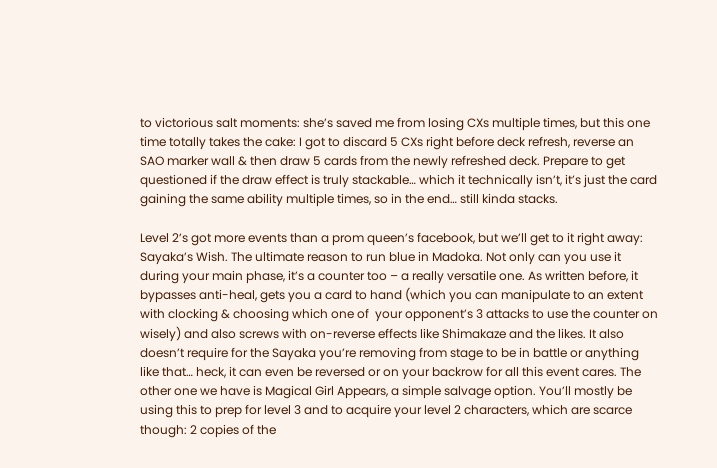to victorious salt moments: she’s saved me from losing CXs multiple times, but this one time totally takes the cake: I got to discard 5 CXs right before deck refresh, reverse an SAO marker wall & then draw 5 cards from the newly refreshed deck. Prepare to get questioned if the draw effect is truly stackable… which it technically isn’t, it’s just the card gaining the same ability multiple times, so in the end… still kinda stacks.

Level 2’s got more events than a prom queen’s facebook, but we’ll get to it right away: Sayaka’s Wish. The ultimate reason to run blue in Madoka. Not only can you use it during your main phase, it’s a counter too – a really versatile one. As written before, it bypasses anti-heal, gets you a card to hand (which you can manipulate to an extent with clocking & choosing which one of  your opponent’s 3 attacks to use the counter on wisely) and also screws with on-reverse effects like Shimakaze and the likes. It also doesn’t require for the Sayaka you’re removing from stage to be in battle or anything like that… heck, it can even be reversed or on your backrow for all this event cares. The other one we have is Magical Girl Appears, a simple salvage option. You’ll mostly be using this to prep for level 3 and to acquire your level 2 characters, which are scarce though: 2 copies of the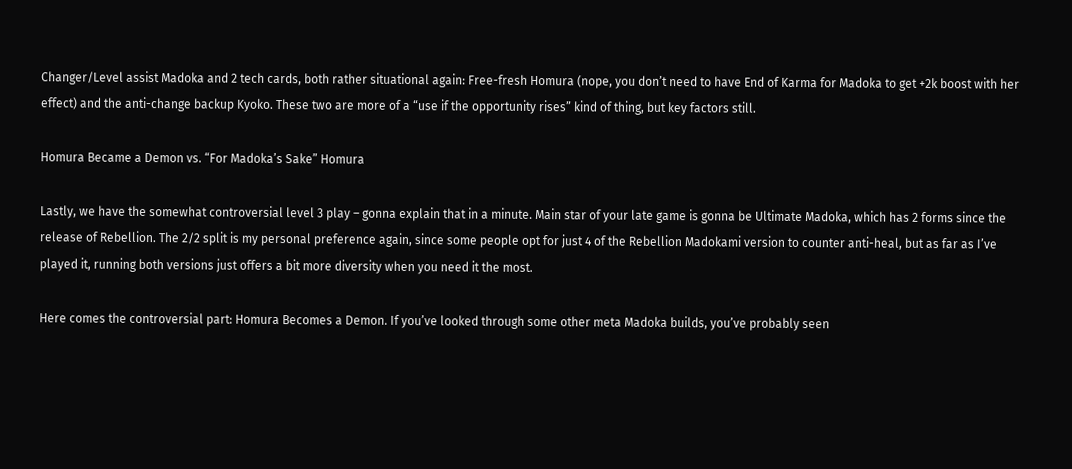Changer/Level assist Madoka and 2 tech cards, both rather situational again: Free-fresh Homura (nope, you don’t need to have End of Karma for Madoka to get +2k boost with her effect) and the anti-change backup Kyoko. These two are more of a “use if the opportunity rises” kind of thing, but key factors still.

Homura Became a Demon vs. “For Madoka’s Sake” Homura

Lastly, we have the somewhat controversial level 3 play – gonna explain that in a minute. Main star of your late game is gonna be Ultimate Madoka, which has 2 forms since the release of Rebellion. The 2/2 split is my personal preference again, since some people opt for just 4 of the Rebellion Madokami version to counter anti-heal, but as far as I’ve played it, running both versions just offers a bit more diversity when you need it the most.

Here comes the controversial part: Homura Becomes a Demon. If you’ve looked through some other meta Madoka builds, you’ve probably seen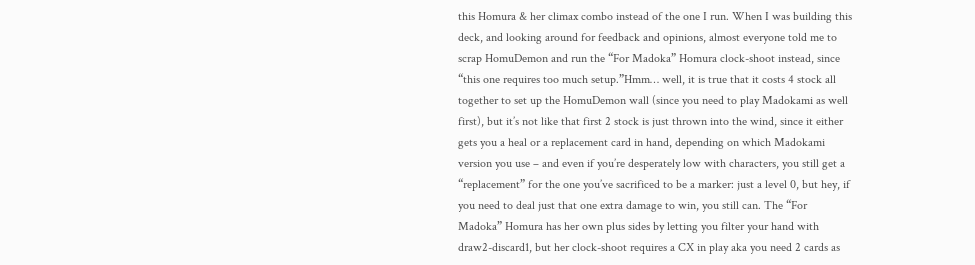this Homura & her climax combo instead of the one I run. When I was building this deck, and looking around for feedback and opinions, almost everyone told me to scrap HomuDemon and run the “For Madoka” Homura clock-shoot instead, since “this one requires too much setup.”Hmm… well, it is true that it costs 4 stock all together to set up the HomuDemon wall (since you need to play Madokami as well first), but it’s not like that first 2 stock is just thrown into the wind, since it either gets you a heal or a replacement card in hand, depending on which Madokami version you use – and even if you’re desperately low with characters, you still get a “replacement” for the one you’ve sacrificed to be a marker: just a level 0, but hey, if you need to deal just that one extra damage to win, you still can. The “For Madoka” Homura has her own plus sides by letting you filter your hand with draw2-discard1, but her clock-shoot requires a CX in play aka you need 2 cards as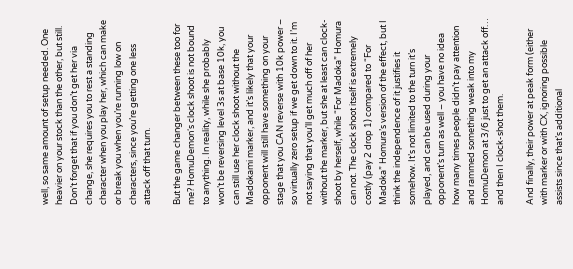well, so same amount of setup needed. One heavier on your stock than the other, but still. Don’t forget that if you don’t get her via change, she requires you to rest a standing character when you play her, which can make or break you when you’re running low on characters, since you’re getting one less attack off that turn.

But the game changer between these too for me? HomuDemon‘s clock shoot is not bound to anything. In reality, while she probably won’t be reversing level 3s at base 10k, you can still use her clock shoot without the Madokami marker, and it’s likely that your opponent will still have something on your stage that you CAN reverse with 10k power – so virtually zero setup if we get down to it. I’m not saying that you’ll get much off of her without the marker, but she at least can clock-shoot by herself, while “For Madoka” Homura can not. The clock shoot itself is extremely costly (pay 2 drop 1) compared to “For Madoka” Homura’s version of the effect, but I think the independence of it justifies it somehow. It’s not limited to the turn it’s played, and can be used during your opponent’s turn as well – you have no idea how many times people didn’t pay attention and rammed something weak into my HomuDemon at 3/6 just to get an attack off… and then I clock-shot them.

And finally, their power at peak form (either with marker or with CX, ignoring possible assists since that’s additional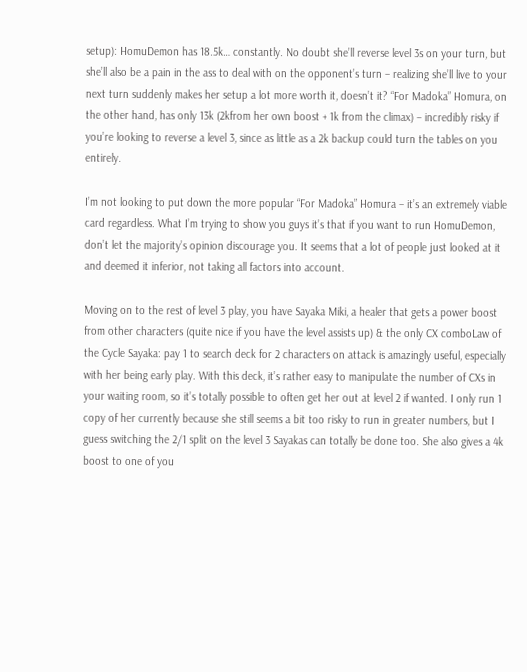setup): HomuDemon has 18.5k… constantly. No doubt she’ll reverse level 3s on your turn, but she’ll also be a pain in the ass to deal with on the opponent’s turn – realizing she’ll live to your next turn suddenly makes her setup a lot more worth it, doesn’t it? “For Madoka” Homura, on the other hand, has only 13k (2kfrom her own boost + 1k from the climax) – incredibly risky if you’re looking to reverse a level 3, since as little as a 2k backup could turn the tables on you entirely.

I’m not looking to put down the more popular “For Madoka” Homura – it’s an extremely viable card regardless. What I’m trying to show you guys it’s that if you want to run HomuDemon, don’t let the majority’s opinion discourage you. It seems that a lot of people just looked at it and deemed it inferior, not taking all factors into account.

Moving on to the rest of level 3 play, you have Sayaka Miki, a healer that gets a power boost from other characters (quite nice if you have the level assists up) & the only CX comboLaw of the Cycle Sayaka: pay 1 to search deck for 2 characters on attack is amazingly useful, especially with her being early play. With this deck, it’s rather easy to manipulate the number of CXs in your waiting room, so it’s totally possible to often get her out at level 2 if wanted. I only run 1 copy of her currently because she still seems a bit too risky to run in greater numbers, but I guess switching the 2/1 split on the level 3 Sayakas can totally be done too. She also gives a 4k boost to one of you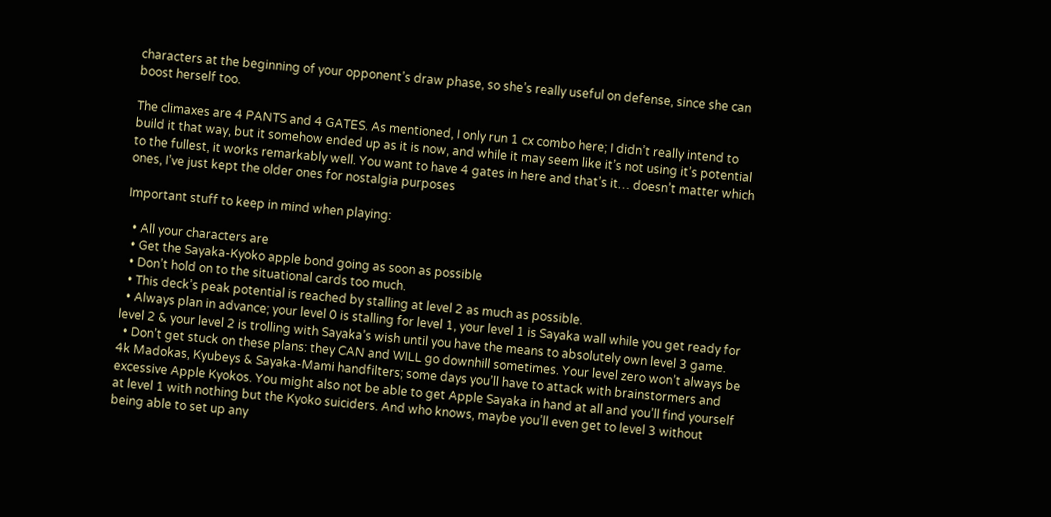characters at the beginning of your opponent’s draw phase, so she’s really useful on defense, since she can boost herself too.

The climaxes are 4 PANTS and 4 GATES. As mentioned, I only run 1 cx combo here; I didn’t really intend to build it that way, but it somehow ended up as it is now, and while it may seem like it’s not using it’s potential to the fullest, it works remarkably well. You want to have 4 gates in here and that’s it… doesn’t matter which ones, I’ve just kept the older ones for nostalgia purposes

Important stuff to keep in mind when playing:

  • All your characters are
  • Get the Sayaka-Kyoko apple bond going as soon as possible
  • Don’t hold on to the situational cards too much.
  • This deck’s peak potential is reached by stalling at level 2 as much as possible.
  • Always plan in advance; your level 0 is stalling for level 1, your level 1 is Sayaka wall while you get ready for level 2 & your level 2 is trolling with Sayaka’s wish until you have the means to absolutely own level 3 game.
  • Don’t get stuck on these plans: they CAN and WILL go downhill sometimes. Your level zero won’t always be 4k Madokas, Kyubeys & Sayaka-Mami handfilters; some days you’ll have to attack with brainstormers and excessive Apple Kyokos. You might also not be able to get Apple Sayaka in hand at all and you’ll find yourself at level 1 with nothing but the Kyoko suiciders. And who knows, maybe you’ll even get to level 3 without being able to set up any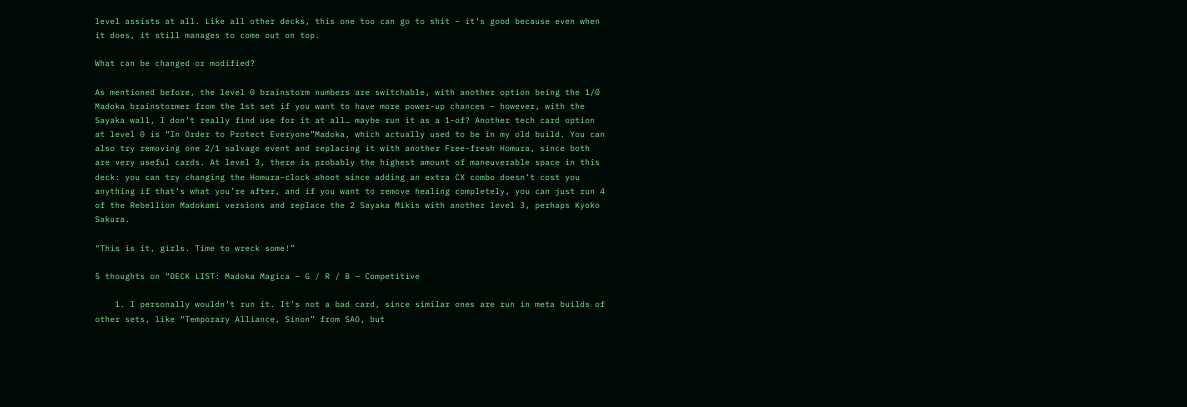level assists at all. Like all other decks, this one too can go to shit – it’s good because even when it does, it still manages to come out on top.

What can be changed or modified?

As mentioned before, the level 0 brainstorm numbers are switchable, with another option being the 1/0 Madoka brainstormer from the 1st set if you want to have more power-up chances – however, with the Sayaka wall, I don’t really find use for it at all… maybe run it as a 1-of? Another tech card option at level 0 is “In Order to Protect Everyone”Madoka, which actually used to be in my old build. You can also try removing one 2/1 salvage event and replacing it with another Free-fresh Homura, since both are very useful cards. At level 3, there is probably the highest amount of maneuverable space in this deck: you can try changing the Homura-clock shoot since adding an extra CX combo doesn’t cost you anything if that’s what you’re after, and if you want to remove healing completely, you can just run 4 of the Rebellion Madokami versions and replace the 2 Sayaka Mikis with another level 3, perhaps Kyoko Sakura.

“This is it, girls. Time to wreck some!”

5 thoughts on “DECK LIST: Madoka Magica – G / R / B – Competitive

    1. I personally wouldn’t run it. It’s not a bad card, since similar ones are run in meta builds of other sets, like “Temporary Alliance, Sinon” from SAO, but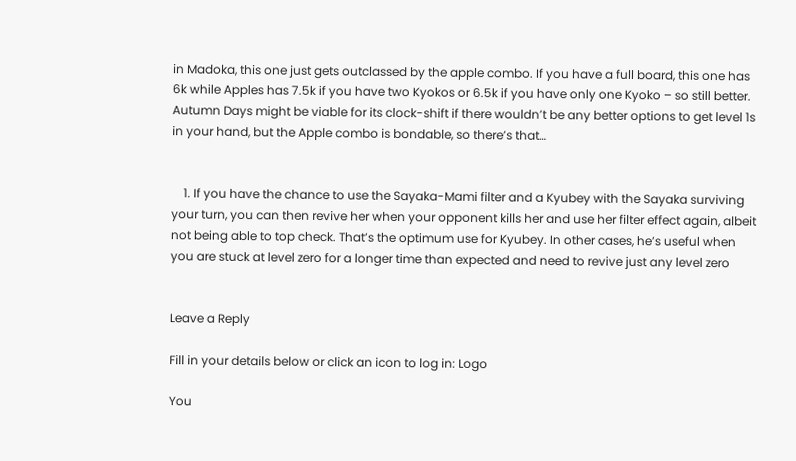in Madoka, this one just gets outclassed by the apple combo. If you have a full board, this one has 6k while Apples has 7.5k if you have two Kyokos or 6.5k if you have only one Kyoko – so still better. Autumn Days might be viable for its clock-shift if there wouldn’t be any better options to get level 1s in your hand, but the Apple combo is bondable, so there’s that…


    1. If you have the chance to use the Sayaka-Mami filter and a Kyubey with the Sayaka surviving your turn, you can then revive her when your opponent kills her and use her filter effect again, albeit not being able to top check. That’s the optimum use for Kyubey. In other cases, he’s useful when you are stuck at level zero for a longer time than expected and need to revive just any level zero


Leave a Reply

Fill in your details below or click an icon to log in: Logo

You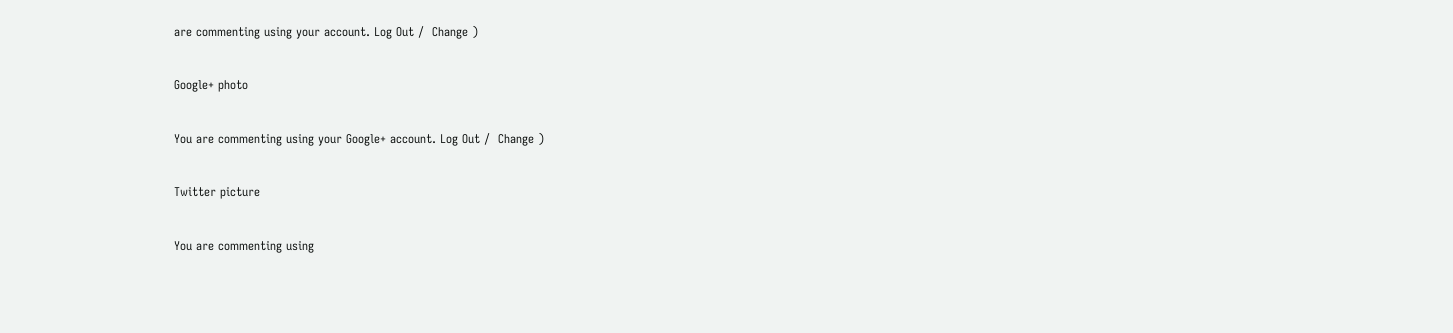are commenting using your account. Log Out /  Change )

Google+ photo

You are commenting using your Google+ account. Log Out /  Change )

Twitter picture

You are commenting using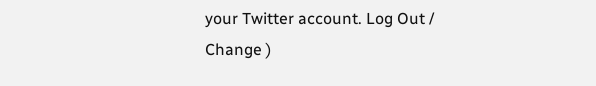your Twitter account. Log Out /  Change )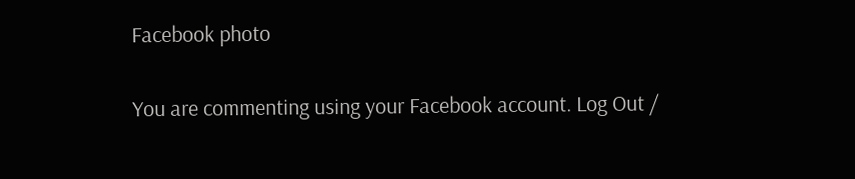Facebook photo

You are commenting using your Facebook account. Log Out /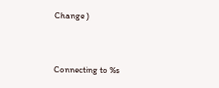Change )


Connecting to %s